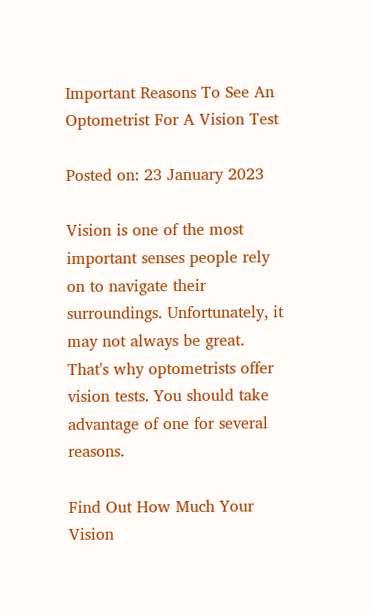Important Reasons To See An Optometrist For A Vision Test

Posted on: 23 January 2023

Vision is one of the most important senses people rely on to navigate their surroundings. Unfortunately, it may not always be great. That's why optometrists offer vision tests. You should take advantage of one for several reasons.

Find Out How Much Your Vision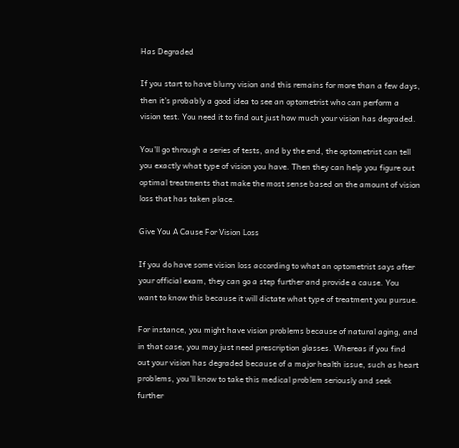Has Degraded

If you start to have blurry vision and this remains for more than a few days, then it's probably a good idea to see an optometrist who can perform a vision test. You need it to find out just how much your vision has degraded.

You'll go through a series of tests, and by the end, the optometrist can tell you exactly what type of vision you have. Then they can help you figure out optimal treatments that make the most sense based on the amount of vision loss that has taken place.

Give You A Cause For Vision Loss

If you do have some vision loss according to what an optometrist says after your official exam, they can go a step further and provide a cause. You want to know this because it will dictate what type of treatment you pursue.

For instance, you might have vision problems because of natural aging, and in that case, you may just need prescription glasses. Whereas if you find out your vision has degraded because of a major health issue, such as heart problems, you'll know to take this medical problem seriously and seek further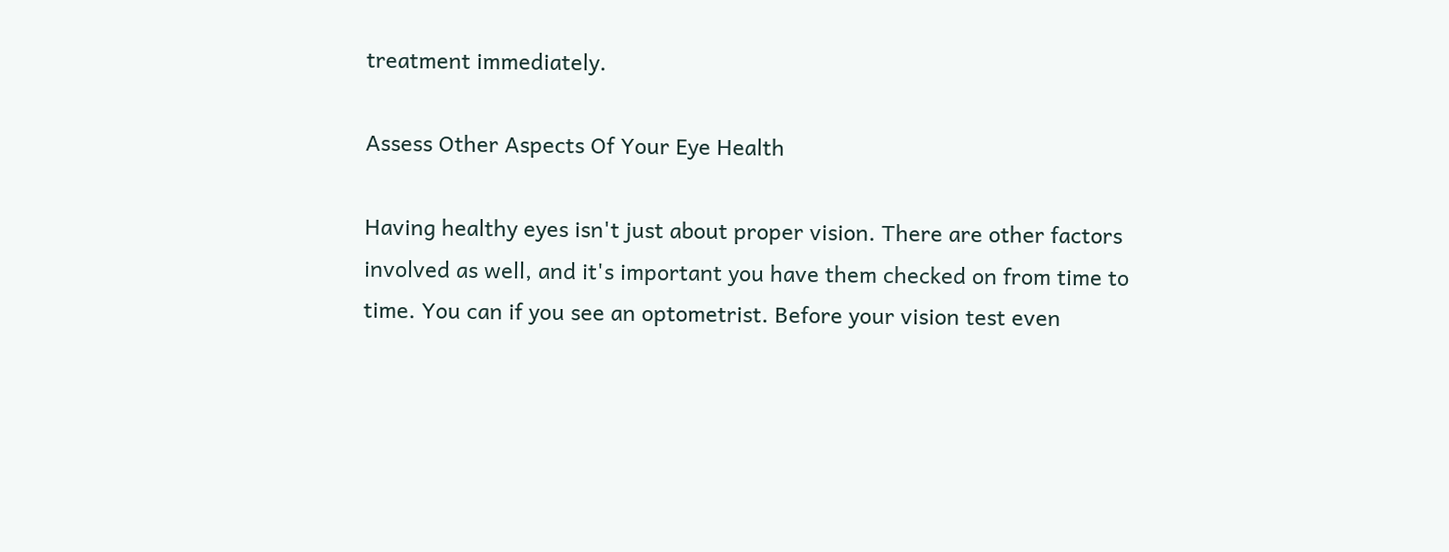treatment immediately.

Assess Other Aspects Of Your Eye Health

Having healthy eyes isn't just about proper vision. There are other factors involved as well, and it's important you have them checked on from time to time. You can if you see an optometrist. Before your vision test even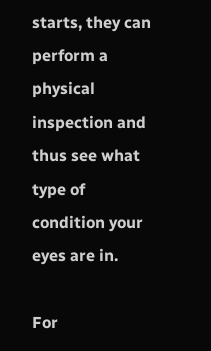starts, they can perform a physical inspection and thus see what type of condition your eyes are in.

For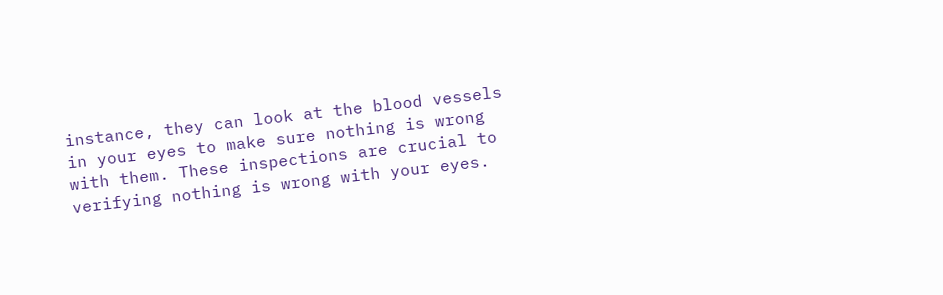instance, they can look at the blood vessels in your eyes to make sure nothing is wrong with them. These inspections are crucial to verifying nothing is wrong with your eyes.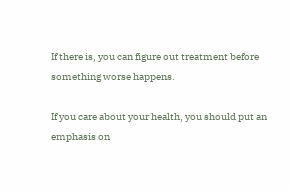If there is, you can figure out treatment before something worse happens.

If you care about your health, you should put an emphasis on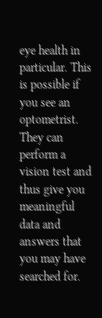eye health in particular. This is possible if you see an optometrist. They can perform a vision test and thus give you meaningful data and answers that you may have searched for.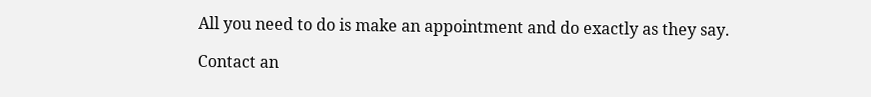All you need to do is make an appointment and do exactly as they say.

Contact an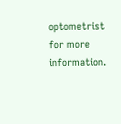optometrist for more information.